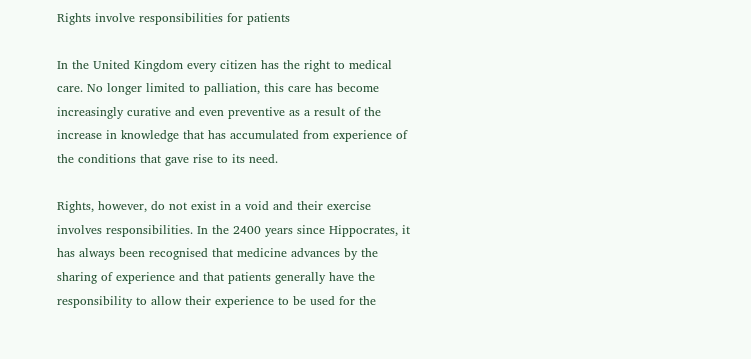Rights involve responsibilities for patients

In the United Kingdom every citizen has the right to medical care. No longer limited to palliation, this care has become increasingly curative and even preventive as a result of the increase in knowledge that has accumulated from experience of the conditions that gave rise to its need.

Rights, however, do not exist in a void and their exercise involves responsibilities. In the 2400 years since Hippocrates, it has always been recognised that medicine advances by the sharing of experience and that patients generally have the responsibility to allow their experience to be used for the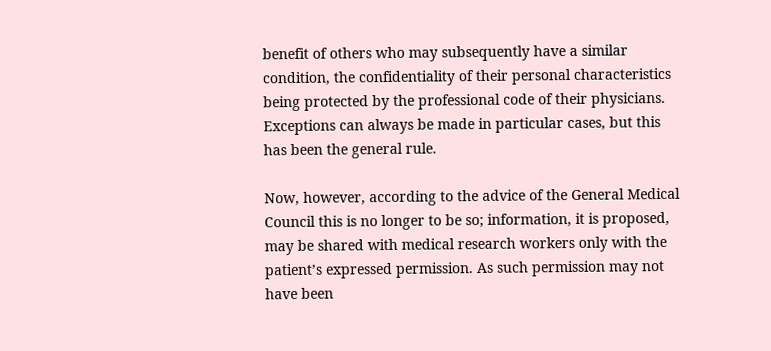benefit of others who may subsequently have a similar condition, the confidentiality of their personal characteristics being protected by the professional code of their physicians. Exceptions can always be made in particular cases, but this has been the general rule.

Now, however, according to the advice of the General Medical Council this is no longer to be so; information, it is proposed, may be shared with medical research workers only with the patient’s expressed permission. As such permission may not have been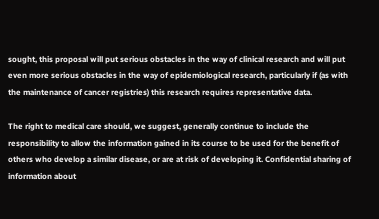sought, this proposal will put serious obstacles in the way of clinical research and will put even more serious obstacles in the way of epidemiological research, particularly if (as with the maintenance of cancer registries) this research requires representative data.

The right to medical care should, we suggest, generally continue to include the responsibility to allow the information gained in its course to be used for the benefit of others who develop a similar disease, or are at risk of developing it. Confidential sharing of information about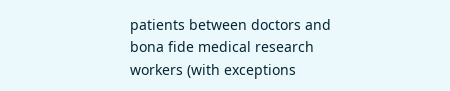patients between doctors and bona fide medical research workers (with exceptions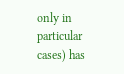only in particular cases) has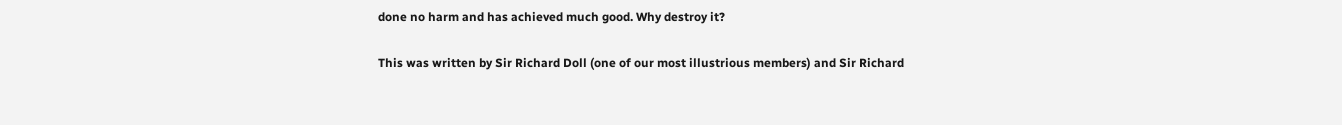done no harm and has achieved much good. Why destroy it?

This was written by Sir Richard Doll (one of our most illustrious members) and Sir Richard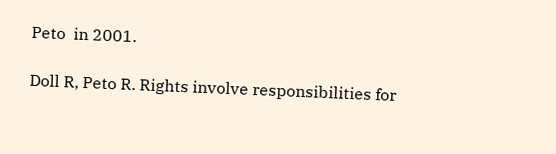Peto  in 2001.

Doll R, Peto R. Rights involve responsibilities for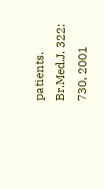patients. Br.Med.J. 322: 730, 2001